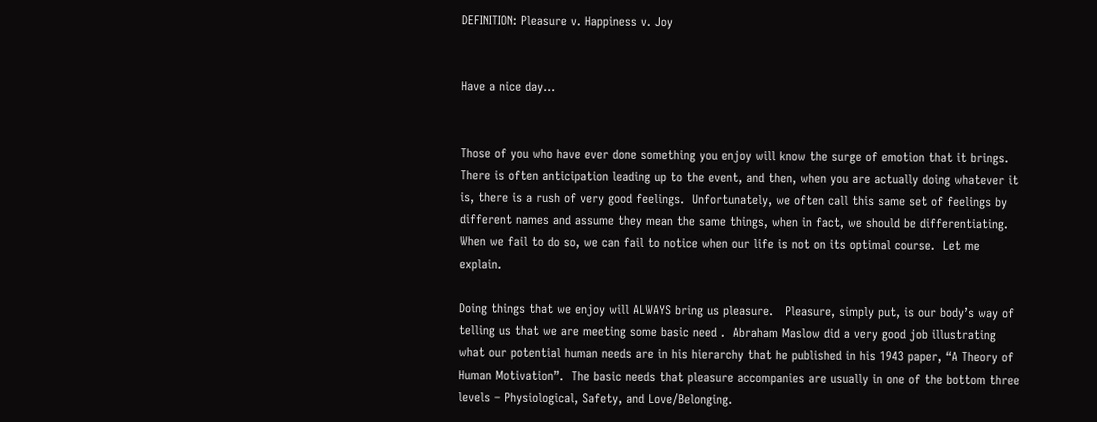DEFINITION: Pleasure v. Happiness v. Joy


Have a nice day…


Those of you who have ever done something you enjoy will know the surge of emotion that it brings.  There is often anticipation leading up to the event, and then, when you are actually doing whatever it is, there is a rush of very good feelings.  Unfortunately, we often call this same set of feelings by different names and assume they mean the same things, when in fact, we should be differentiating.  When we fail to do so, we can fail to notice when our life is not on its optimal course.  Let me explain.

Doing things that we enjoy will ALWAYS bring us pleasure.   Pleasure, simply put, is our body’s way of telling us that we are meeting some basic need .  Abraham Maslow did a very good job illustrating what our potential human needs are in his hierarchy that he published in his 1943 paper, “A Theory of Human Motivation”.  The basic needs that pleasure accompanies are usually in one of the bottom three levels – Physiological, Safety, and Love/Belonging.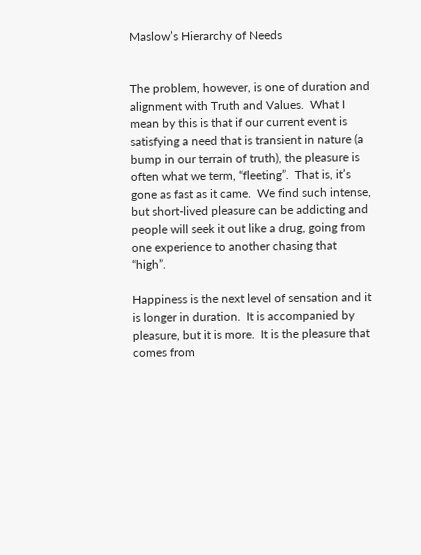Maslow’s Hierarchy of Needs


The problem, however, is one of duration and alignment with Truth and Values.  What I mean by this is that if our current event is satisfying a need that is transient in nature (a bump in our terrain of truth), the pleasure is often what we term, “fleeting”.  That is, it’s gone as fast as it came.  We find such intense, but short-lived pleasure can be addicting and people will seek it out like a drug, going from one experience to another chasing that “high”.

Happiness is the next level of sensation and it is longer in duration.  It is accompanied by pleasure, but it is more.  It is the pleasure that comes from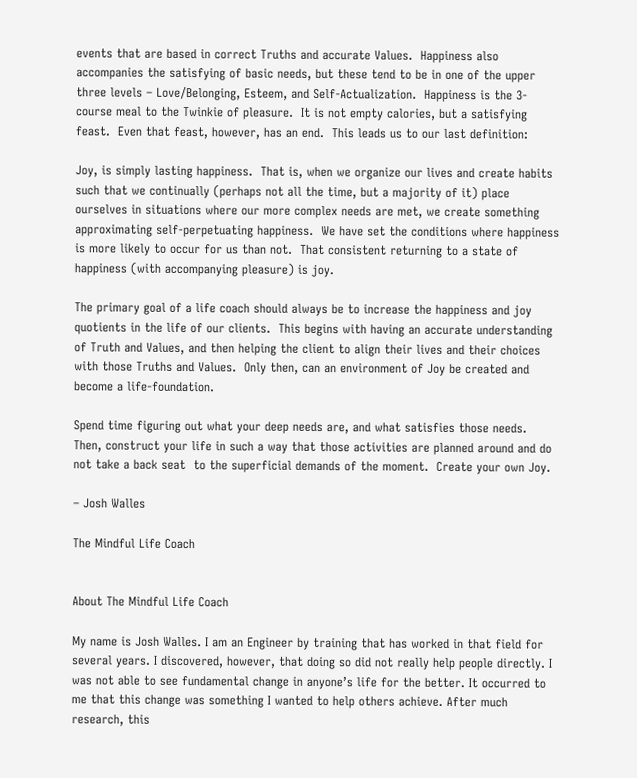events that are based in correct Truths and accurate Values.  Happiness also accompanies the satisfying of basic needs, but these tend to be in one of the upper three levels – Love/Belonging, Esteem, and Self-Actualization.  Happiness is the 3-course meal to the Twinkie of pleasure.  It is not empty calories, but a satisfying feast.  Even that feast, however, has an end.  This leads us to our last definition:

Joy, is simply lasting happiness.  That is, when we organize our lives and create habits such that we continually (perhaps not all the time, but a majority of it) place ourselves in situations where our more complex needs are met, we create something approximating self-perpetuating happiness.  We have set the conditions where happiness is more likely to occur for us than not.  That consistent returning to a state of happiness (with accompanying pleasure) is joy.

The primary goal of a life coach should always be to increase the happiness and joy quotients in the life of our clients.  This begins with having an accurate understanding of Truth and Values, and then helping the client to align their lives and their choices with those Truths and Values.  Only then, can an environment of Joy be created and become a life-foundation.

Spend time figuring out what your deep needs are, and what satisfies those needs.  Then, construct your life in such a way that those activities are planned around and do not take a back seat  to the superficial demands of the moment.  Create your own Joy.

– Josh Walles

The Mindful Life Coach


About The Mindful Life Coach

My name is Josh Walles. I am an Engineer by training that has worked in that field for several years. I discovered, however, that doing so did not really help people directly. I was not able to see fundamental change in anyone’s life for the better. It occurred to me that this change was something I wanted to help others achieve. After much research, this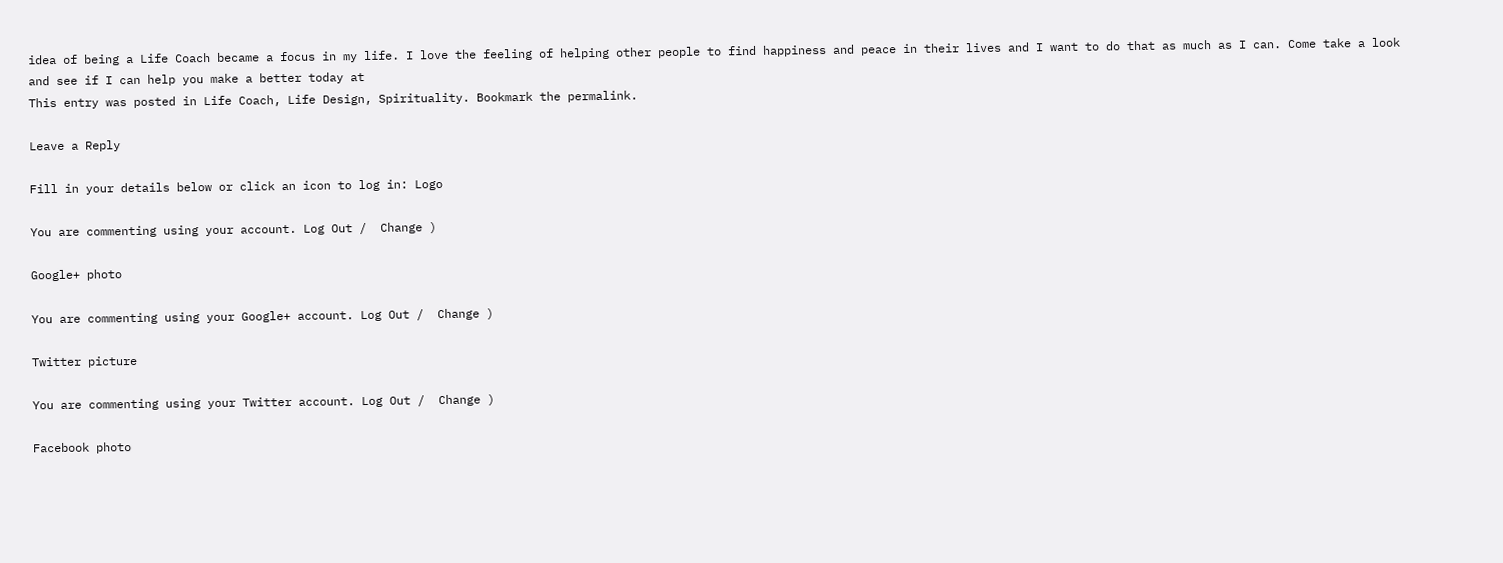idea of being a Life Coach became a focus in my life. I love the feeling of helping other people to find happiness and peace in their lives and I want to do that as much as I can. Come take a look and see if I can help you make a better today at
This entry was posted in Life Coach, Life Design, Spirituality. Bookmark the permalink.

Leave a Reply

Fill in your details below or click an icon to log in: Logo

You are commenting using your account. Log Out /  Change )

Google+ photo

You are commenting using your Google+ account. Log Out /  Change )

Twitter picture

You are commenting using your Twitter account. Log Out /  Change )

Facebook photo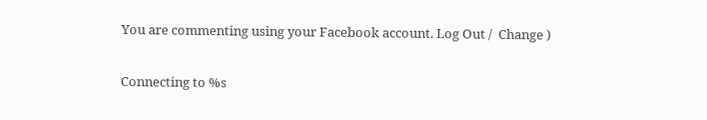You are commenting using your Facebook account. Log Out /  Change )


Connecting to %s